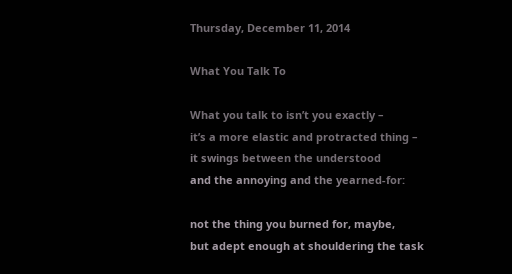Thursday, December 11, 2014

What You Talk To

What you talk to isn’t you exactly –
it’s a more elastic and protracted thing –
it swings between the understood
and the annoying and the yearned-for:

not the thing you burned for, maybe,
but adept enough at shouldering the task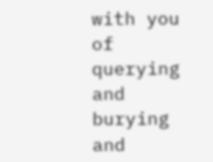with you of querying and burying
and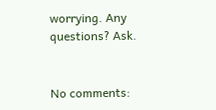worrying. Any questions? Ask.


No comments: